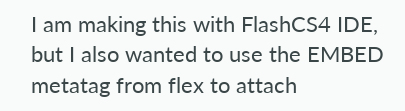I am making this with FlashCS4 IDE, but I also wanted to use the EMBED metatag from flex to attach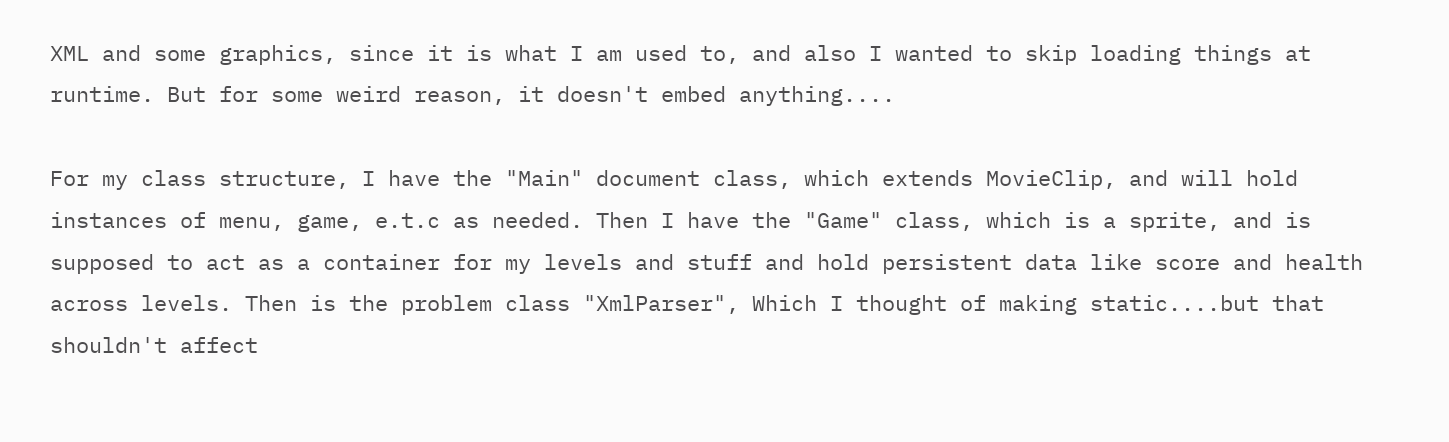XML and some graphics, since it is what I am used to, and also I wanted to skip loading things at runtime. But for some weird reason, it doesn't embed anything....

For my class structure, I have the "Main" document class, which extends MovieClip, and will hold instances of menu, game, e.t.c as needed. Then I have the "Game" class, which is a sprite, and is supposed to act as a container for my levels and stuff and hold persistent data like score and health across levels. Then is the problem class "XmlParser", Which I thought of making static....but that shouldn't affect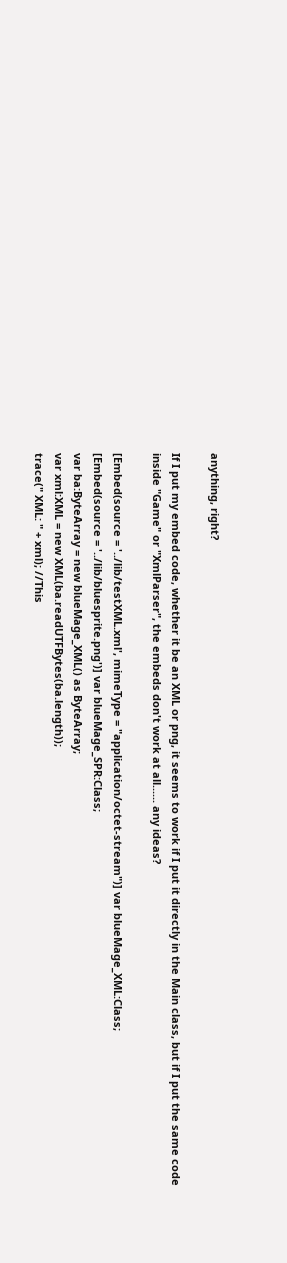anything, right?

If I put my embed code, whether it be an XML or png, it seems to work if I put it directly in the Main class, but if I put the same code inside "Game" or "XmlParser", the embeds don't work at all...... any ideas?

[Embed(source = '../lib/testXML.xml', mimeType = "application/octet-stream")] var blueMage_XML:Class;
[Embed(source = '../lib/bluesprite.png')] var blueMage_SPR:Class;
var ba:ByteArray = new blueMage_XML() as ByteArray;
var xml:XML = new XML(ba.readUTFBytes(ba.length));
trace(" XML: " + xml); //This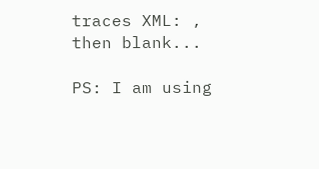traces XML: , then blank...

PS: I am using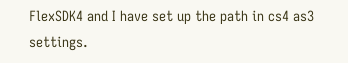FlexSDK4 and I have set up the path in cs4 as3 settings.